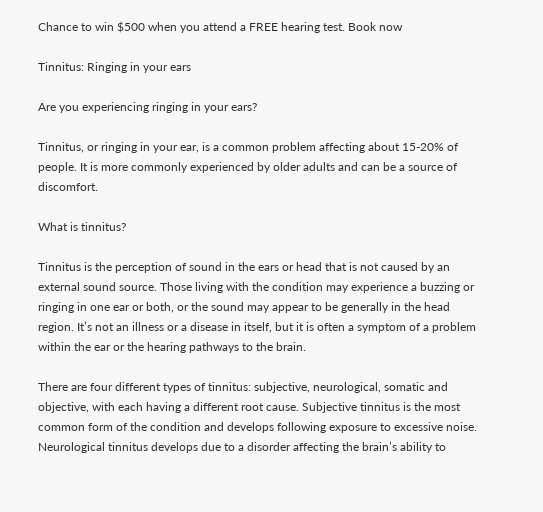Chance to win $500 when you attend a FREE hearing test. Book now

Tinnitus: Ringing in your ears

Are you experiencing ringing in your ears?

Tinnitus, or ringing in your ear, is a common problem affecting about 15-20% of people. It is more commonly experienced by older adults and can be a source of discomfort.

What is tinnitus?

Tinnitus is the perception of sound in the ears or head that is not caused by an external sound source. Those living with the condition may experience a buzzing or ringing in one ear or both, or the sound may appear to be generally in the head region. It’s not an illness or a disease in itself, but it is often a symptom of a problem within the ear or the hearing pathways to the brain.

There are four different types of tinnitus: subjective, neurological, somatic and objective, with each having a different root cause. Subjective tinnitus is the most common form of the condition and develops following exposure to excessive noise. Neurological tinnitus develops due to a disorder affecting the brain’s ability to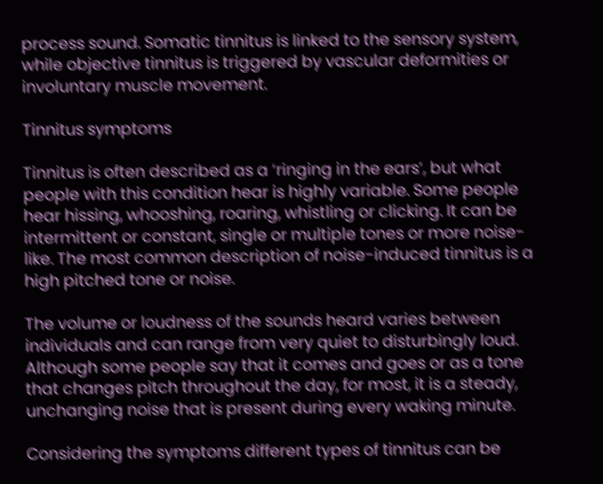process sound. Somatic tinnitus is linked to the sensory system, while objective tinnitus is triggered by vascular deformities or involuntary muscle movement.

Tinnitus symptoms

Tinnitus is often described as a ‘ringing in the ears’, but what people with this condition hear is highly variable. Some people hear hissing, whooshing, roaring, whistling or clicking. It can be intermittent or constant, single or multiple tones or more noise-like. The most common description of noise-induced tinnitus is a high pitched tone or noise.

The volume or loudness of the sounds heard varies between individuals and can range from very quiet to disturbingly loud. Although some people say that it comes and goes or as a tone that changes pitch throughout the day, for most, it is a steady, unchanging noise that is present during every waking minute.

Considering the symptoms different types of tinnitus can be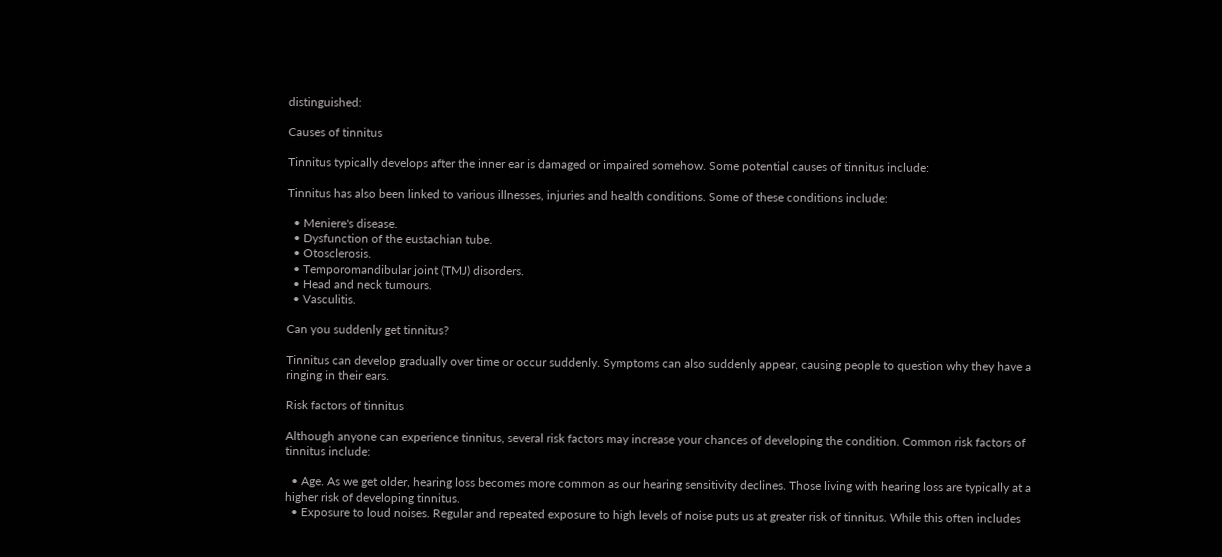distinguished:

Causes of tinnitus

Tinnitus typically develops after the inner ear is damaged or impaired somehow. Some potential causes of tinnitus include:

Tinnitus has also been linked to various illnesses, injuries and health conditions. Some of these conditions include:

  • Meniere's disease.
  • Dysfunction of the eustachian tube.
  • Otosclerosis.
  • Temporomandibular joint (TMJ) disorders.
  • Head and neck tumours.
  • Vasculitis.

Can you suddenly get tinnitus?

Tinnitus can develop gradually over time or occur suddenly. Symptoms can also suddenly appear, causing people to question why they have a ringing in their ears.

Risk factors of tinnitus

Although anyone can experience tinnitus, several risk factors may increase your chances of developing the condition. Common risk factors of tinnitus include:

  • Age. As we get older, hearing loss becomes more common as our hearing sensitivity declines. Those living with hearing loss are typically at a higher risk of developing tinnitus.
  • Exposure to loud noises. Regular and repeated exposure to high levels of noise puts us at greater risk of tinnitus. While this often includes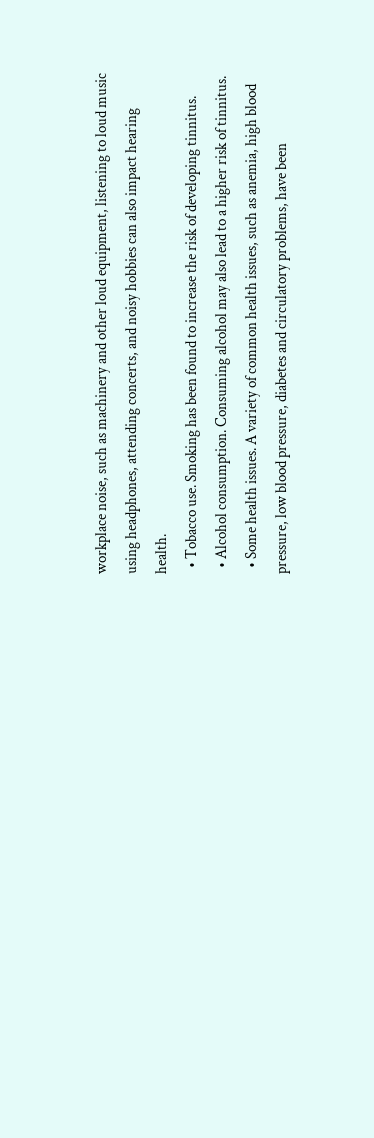workplace noise, such as machinery and other loud equipment, listening to loud music using headphones, attending concerts, and noisy hobbies can also impact hearing health.
  • Tobacco use. Smoking has been found to increase the risk of developing tinnitus.
  • Alcohol consumption. Consuming alcohol may also lead to a higher risk of tinnitus.
  • Some health issues. A variety of common health issues, such as anemia, high blood pressure, low blood pressure, diabetes and circulatory problems, have been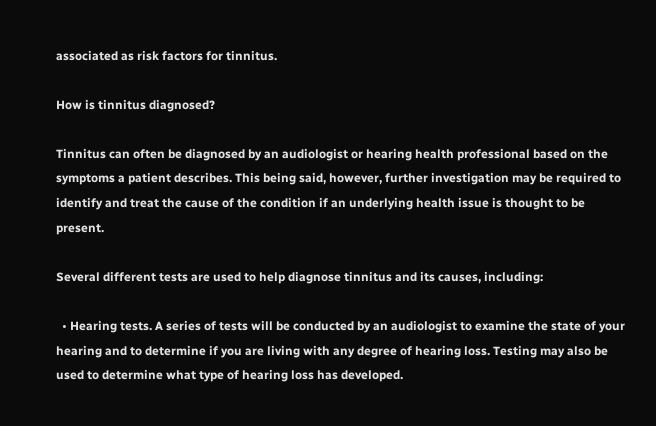associated as risk factors for tinnitus.

How is tinnitus diagnosed?

Tinnitus can often be diagnosed by an audiologist or hearing health professional based on the symptoms a patient describes. This being said, however, further investigation may be required to identify and treat the cause of the condition if an underlying health issue is thought to be present.

Several different tests are used to help diagnose tinnitus and its causes, including:

  • Hearing tests. A series of tests will be conducted by an audiologist to examine the state of your hearing and to determine if you are living with any degree of hearing loss. Testing may also be used to determine what type of hearing loss has developed.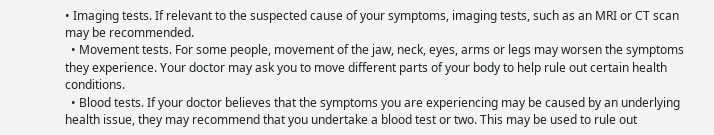• Imaging tests. If relevant to the suspected cause of your symptoms, imaging tests, such as an MRI or CT scan may be recommended.
  • Movement tests. For some people, movement of the jaw, neck, eyes, arms or legs may worsen the symptoms they experience. Your doctor may ask you to move different parts of your body to help rule out certain health conditions.
  • Blood tests. If your doctor believes that the symptoms you are experiencing may be caused by an underlying health issue, they may recommend that you undertake a blood test or two. This may be used to rule out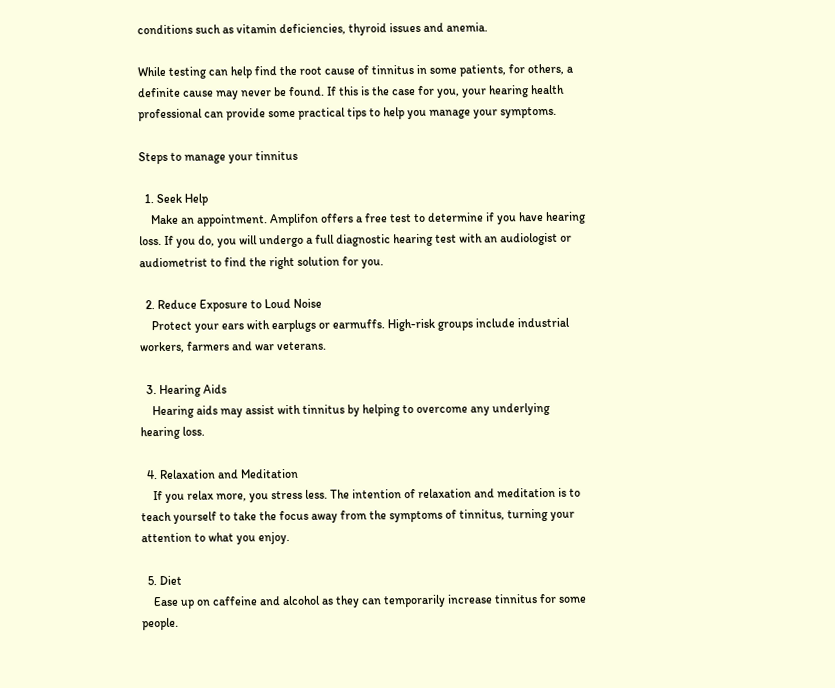conditions such as vitamin deficiencies, thyroid issues and anemia.

While testing can help find the root cause of tinnitus in some patients, for others, a definite cause may never be found. If this is the case for you, your hearing health professional can provide some practical tips to help you manage your symptoms.

Steps to manage your tinnitus

  1. Seek Help
    Make an appointment. Amplifon offers a free test to determine if you have hearing loss. If you do, you will undergo a full diagnostic hearing test with an audiologist or audiometrist to find the right solution for you.

  2. Reduce Exposure to Loud Noise
    Protect your ears with earplugs or earmuffs. High-risk groups include industrial workers, farmers and war veterans.

  3. Hearing Aids
    Hearing aids may assist with tinnitus by helping to overcome any underlying hearing loss.

  4. Relaxation and Meditation
    If you relax more, you stress less. The intention of relaxation and meditation is to teach yourself to take the focus away from the symptoms of tinnitus, turning your attention to what you enjoy.

  5. Diet
    Ease up on caffeine and alcohol as they can temporarily increase tinnitus for some people.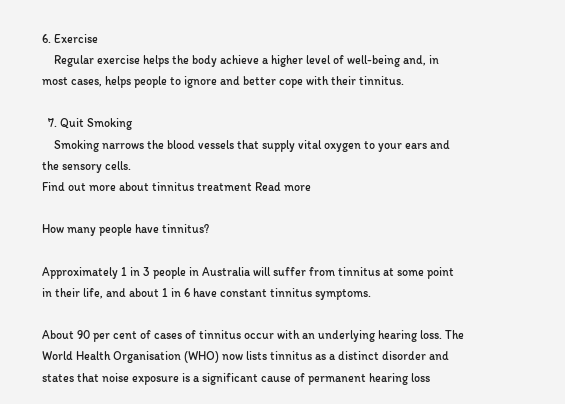6. Exercise
    Regular exercise helps the body achieve a higher level of well-being and, in most cases, helps people to ignore and better cope with their tinnitus.

  7. Quit Smoking
    Smoking narrows the blood vessels that supply vital oxygen to your ears and the sensory cells.
Find out more about tinnitus treatment Read more

How many people have tinnitus?

Approximately 1 in 3 people in Australia will suffer from tinnitus at some point in their life, and about 1 in 6 have constant tinnitus symptoms.

About 90 per cent of cases of tinnitus occur with an underlying hearing loss. The World Health Organisation (WHO) now lists tinnitus as a distinct disorder and states that noise exposure is a significant cause of permanent hearing loss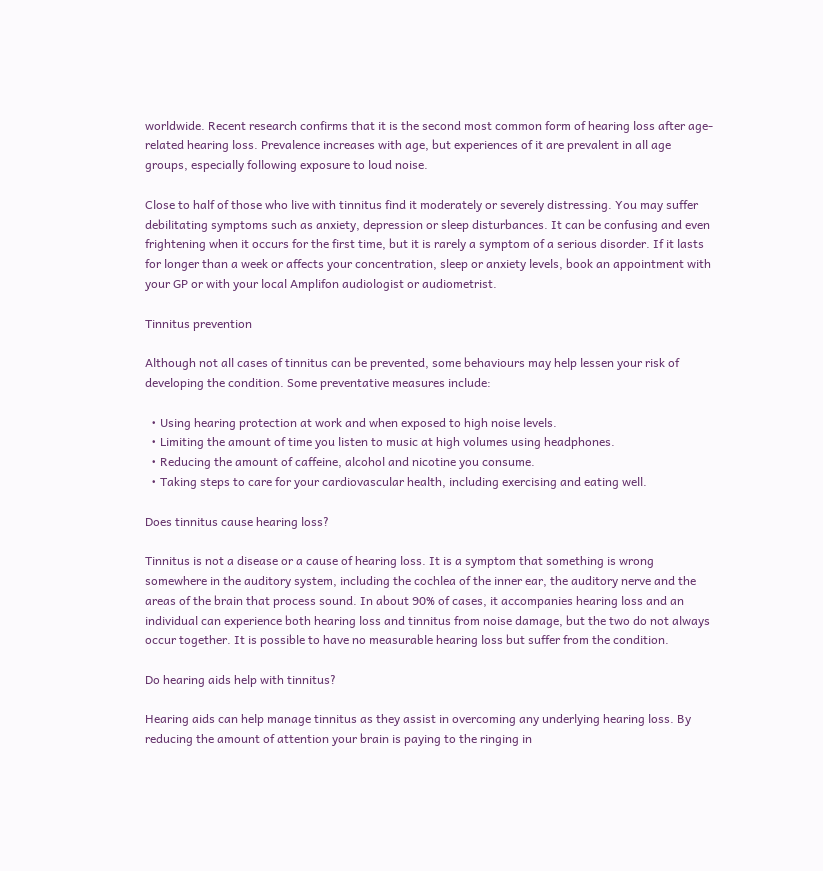worldwide. Recent research confirms that it is the second most common form of hearing loss after age-related hearing loss. Prevalence increases with age, but experiences of it are prevalent in all age groups, especially following exposure to loud noise.

Close to half of those who live with tinnitus find it moderately or severely distressing. You may suffer debilitating symptoms such as anxiety, depression or sleep disturbances. It can be confusing and even frightening when it occurs for the first time, but it is rarely a symptom of a serious disorder. If it lasts for longer than a week or affects your concentration, sleep or anxiety levels, book an appointment with your GP or with your local Amplifon audiologist or audiometrist.

Tinnitus prevention

Although not all cases of tinnitus can be prevented, some behaviours may help lessen your risk of developing the condition. Some preventative measures include:

  • Using hearing protection at work and when exposed to high noise levels.
  • Limiting the amount of time you listen to music at high volumes using headphones.
  • Reducing the amount of caffeine, alcohol and nicotine you consume.
  • Taking steps to care for your cardiovascular health, including exercising and eating well.

Does tinnitus cause hearing loss?

Tinnitus is not a disease or a cause of hearing loss. It is a symptom that something is wrong somewhere in the auditory system, including the cochlea of the inner ear, the auditory nerve and the areas of the brain that process sound. In about 90% of cases, it accompanies hearing loss and an individual can experience both hearing loss and tinnitus from noise damage, but the two do not always occur together. It is possible to have no measurable hearing loss but suffer from the condition.

Do hearing aids help with tinnitus?

Hearing aids can help manage tinnitus as they assist in overcoming any underlying hearing loss. By reducing the amount of attention your brain is paying to the ringing in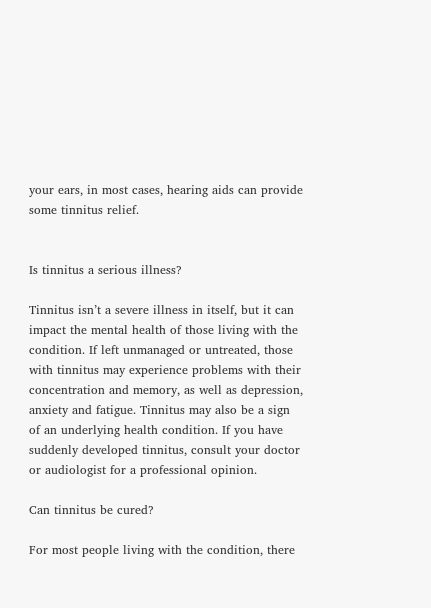your ears, in most cases, hearing aids can provide some tinnitus relief.


Is tinnitus a serious illness?

Tinnitus isn’t a severe illness in itself, but it can impact the mental health of those living with the condition. If left unmanaged or untreated, those with tinnitus may experience problems with their concentration and memory, as well as depression, anxiety and fatigue. Tinnitus may also be a sign of an underlying health condition. If you have suddenly developed tinnitus, consult your doctor or audiologist for a professional opinion.

Can tinnitus be cured?

For most people living with the condition, there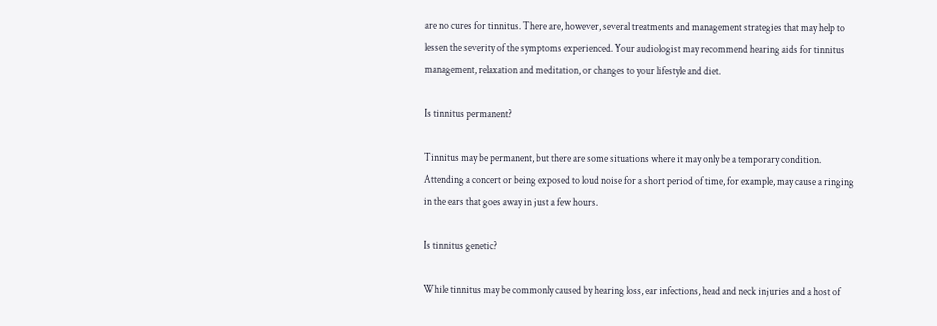are no cures for tinnitus. There are, however, several treatments and management strategies that may help to lessen the severity of the symptoms experienced. Your audiologist may recommend hearing aids for tinnitus management, relaxation and meditation, or changes to your lifestyle and diet.

Is tinnitus permanent?

Tinnitus may be permanent, but there are some situations where it may only be a temporary condition. Attending a concert or being exposed to loud noise for a short period of time, for example, may cause a ringing in the ears that goes away in just a few hours.

Is tinnitus genetic?

While tinnitus may be commonly caused by hearing loss, ear infections, head and neck injuries and a host of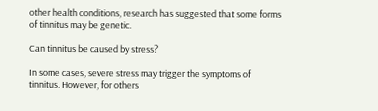other health conditions, research has suggested that some forms of tinnitus may be genetic.

Can tinnitus be caused by stress?

In some cases, severe stress may trigger the symptoms of tinnitus. However, for others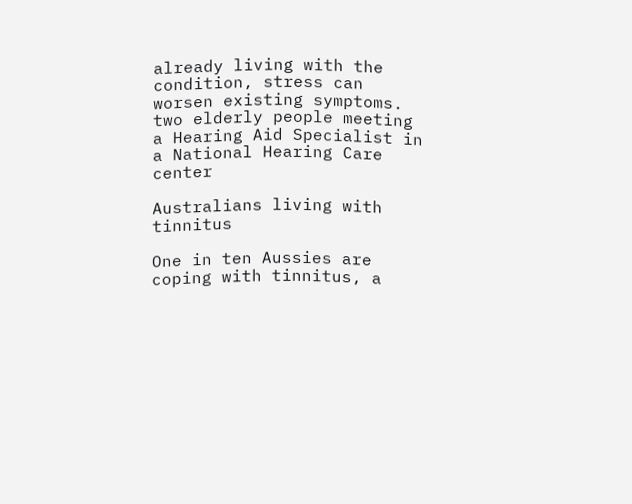already living with the condition, stress can worsen existing symptoms.
two elderly people meeting a Hearing Aid Specialist in a National Hearing Care center

Australians living with tinnitus

One in ten Aussies are coping with tinnitus, a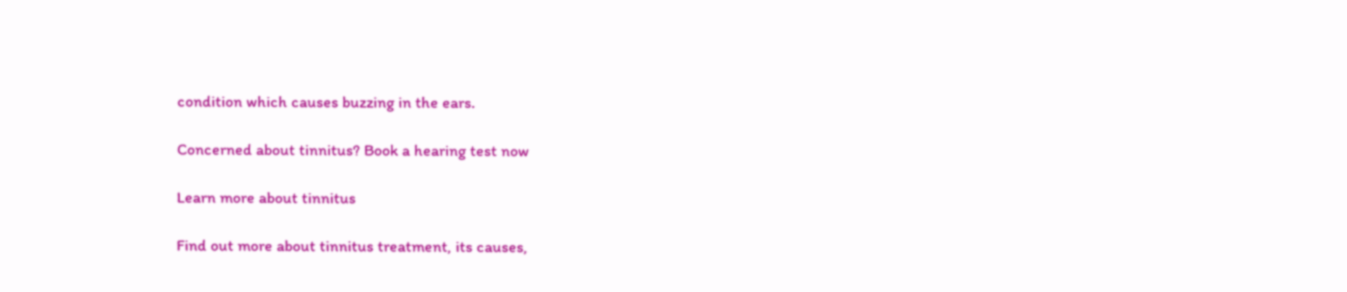condition which causes buzzing in the ears.

Concerned about tinnitus? Book a hearing test now

Learn more about tinnitus

Find out more about tinnitus treatment, its causes,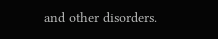and other disorders.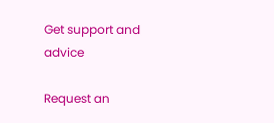Get support and advice

Request an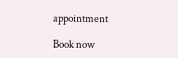appointment

Book now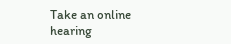Take an online hearing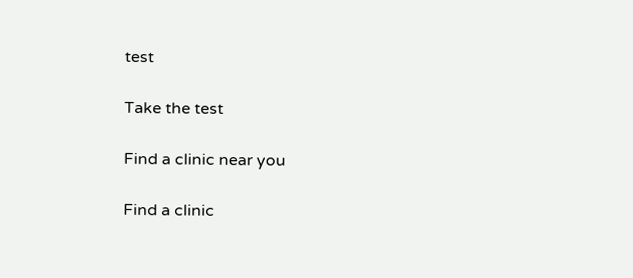test

Take the test

Find a clinic near you

Find a clinic